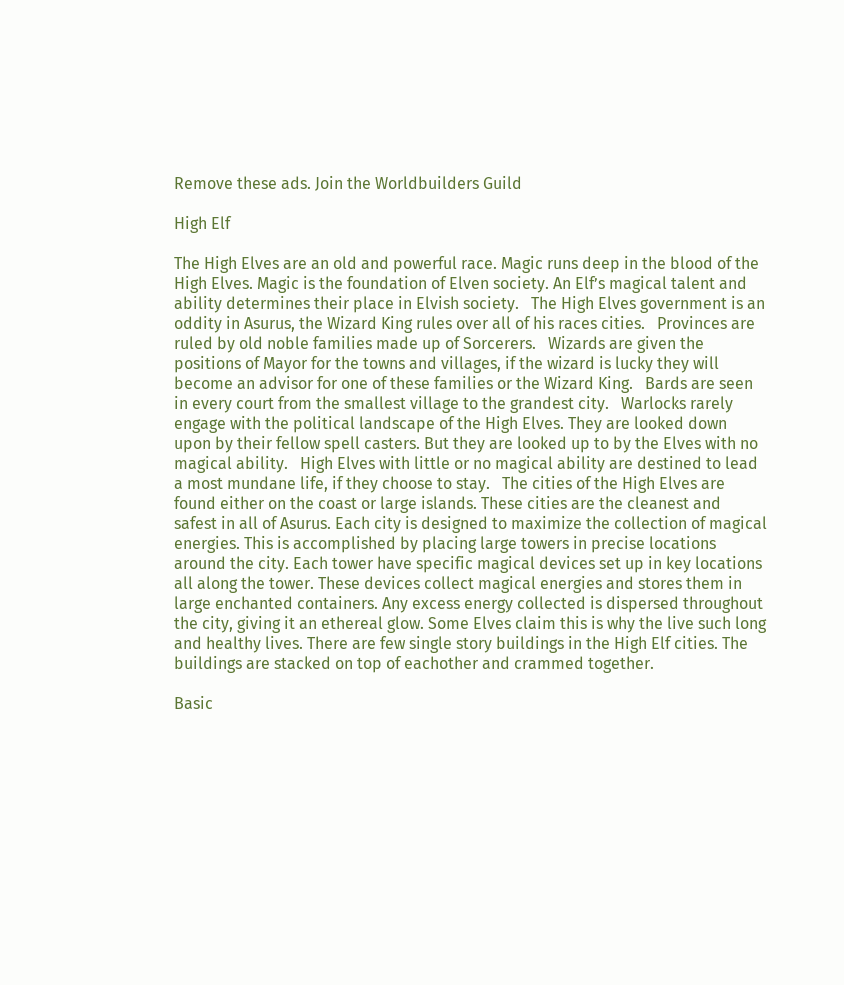Remove these ads. Join the Worldbuilders Guild

High Elf

The High Elves are an old and powerful race. Magic runs deep in the blood of the High Elves. Magic is the foundation of Elven society. An Elf’s magical talent and ability determines their place in Elvish society.   The High Elves government is an oddity in Asurus, the Wizard King rules over all of his races cities.   Provinces are ruled by old noble families made up of Sorcerers.   Wizards are given the positions of Mayor for the towns and villages, if the wizard is lucky they will become an advisor for one of these families or the Wizard King.   Bards are seen in every court from the smallest village to the grandest city.   Warlocks rarely engage with the political landscape of the High Elves. They are looked down upon by their fellow spell casters. But they are looked up to by the Elves with no magical ability.   High Elves with little or no magical ability are destined to lead a most mundane life, if they choose to stay.   The cities of the High Elves are found either on the coast or large islands. These cities are the cleanest and safest in all of Asurus. Each city is designed to maximize the collection of magical energies. This is accomplished by placing large towers in precise locations around the city. Each tower have specific magical devices set up in key locations all along the tower. These devices collect magical energies and stores them in large enchanted containers. Any excess energy collected is dispersed throughout the city, giving it an ethereal glow. Some Elves claim this is why the live such long and healthy lives. There are few single story buildings in the High Elf cities. The buildings are stacked on top of eachother and crammed together.

Basic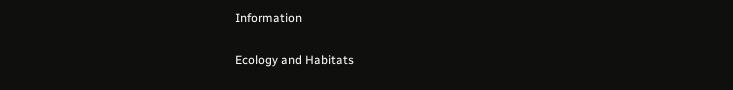Information

Ecology and Habitats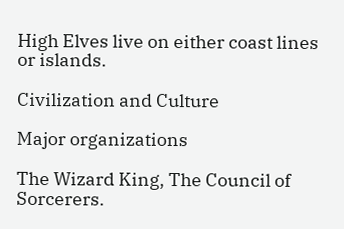High Elves live on either coast lines or islands.

Civilization and Culture

Major organizations

The Wizard King, The Council of Sorcerers.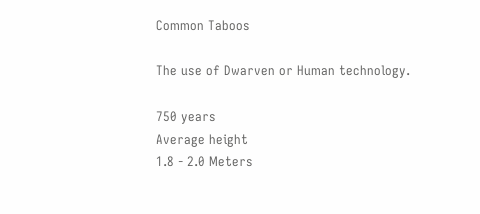Common Taboos

The use of Dwarven or Human technology.

750 years
Average height
1.8 - 2.0 Meters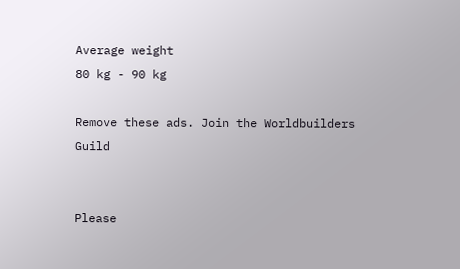Average weight
80 kg - 90 kg

Remove these ads. Join the Worldbuilders Guild


Please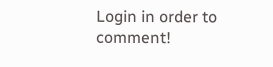Login in order to comment!